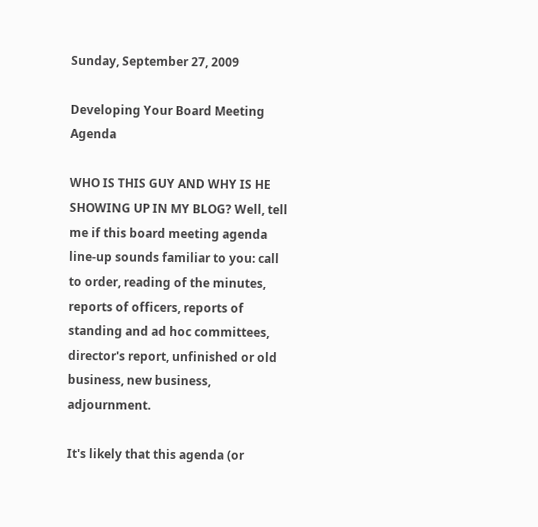Sunday, September 27, 2009

Developing Your Board Meeting Agenda

WHO IS THIS GUY AND WHY IS HE SHOWING UP IN MY BLOG? Well, tell me if this board meeting agenda line-up sounds familiar to you: call to order, reading of the minutes, reports of officers, reports of standing and ad hoc committees, director's report, unfinished or old business, new business, adjournment.

It's likely that this agenda (or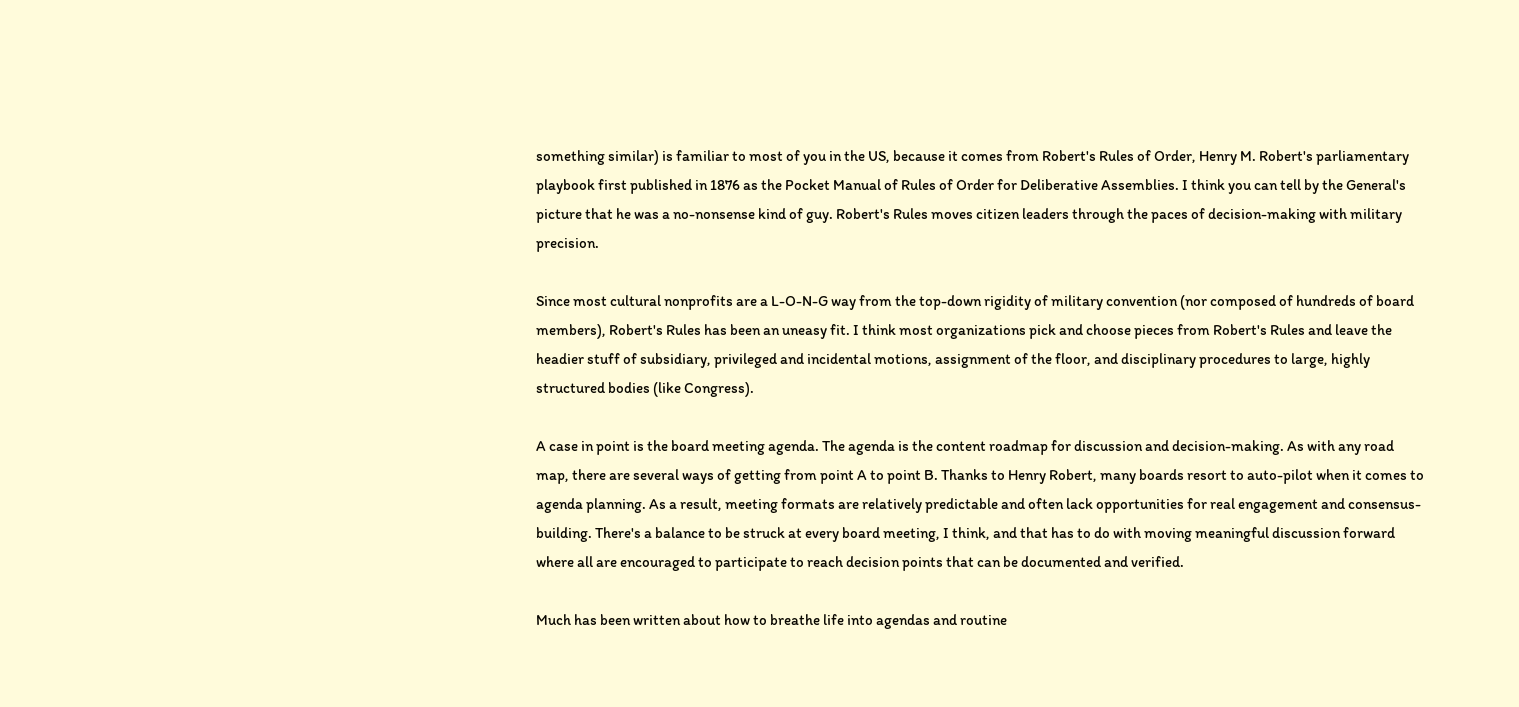something similar) is familiar to most of you in the US, because it comes from Robert's Rules of Order, Henry M. Robert's parliamentary playbook first published in 1876 as the Pocket Manual of Rules of Order for Deliberative Assemblies. I think you can tell by the General's picture that he was a no-nonsense kind of guy. Robert's Rules moves citizen leaders through the paces of decision-making with military precision.

Since most cultural nonprofits are a L-O-N-G way from the top-down rigidity of military convention (nor composed of hundreds of board members), Robert's Rules has been an uneasy fit. I think most organizations pick and choose pieces from Robert's Rules and leave the headier stuff of subsidiary, privileged and incidental motions, assignment of the floor, and disciplinary procedures to large, highly structured bodies (like Congress).

A case in point is the board meeting agenda. The agenda is the content roadmap for discussion and decision-making. As with any road map, there are several ways of getting from point A to point B. Thanks to Henry Robert, many boards resort to auto-pilot when it comes to agenda planning. As a result, meeting formats are relatively predictable and often lack opportunities for real engagement and consensus-building. There's a balance to be struck at every board meeting, I think, and that has to do with moving meaningful discussion forward where all are encouraged to participate to reach decision points that can be documented and verified.

Much has been written about how to breathe life into agendas and routine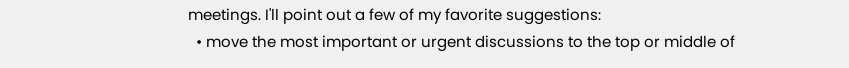meetings. I'll point out a few of my favorite suggestions:
  • move the most important or urgent discussions to the top or middle of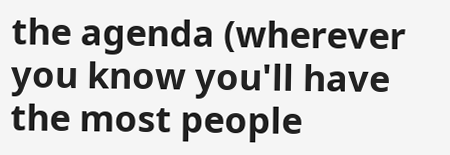the agenda (wherever you know you'll have the most people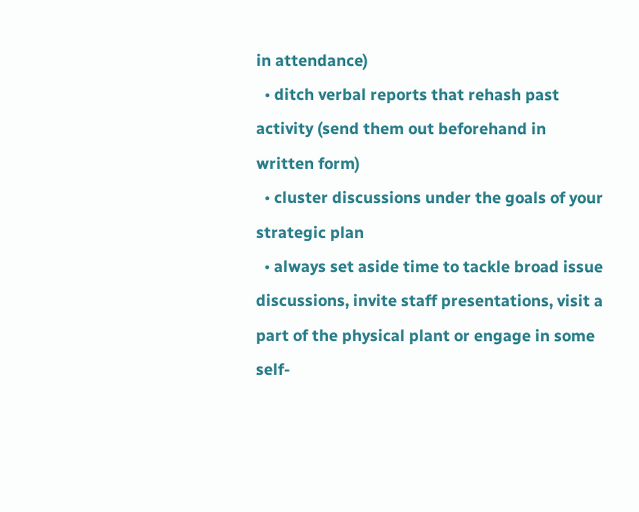in attendance)
  • ditch verbal reports that rehash past activity (send them out beforehand in written form)
  • cluster discussions under the goals of your strategic plan
  • always set aside time to tackle broad issue discussions, invite staff presentations, visit a part of the physical plant or engage in some self-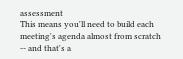assessment
This means you'll need to build each meeting's agenda almost from scratch -- and that's a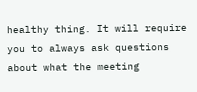healthy thing. It will require you to always ask questions about what the meeting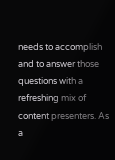needs to accomplish and to answer those questions with a refreshing mix of content presenters. As a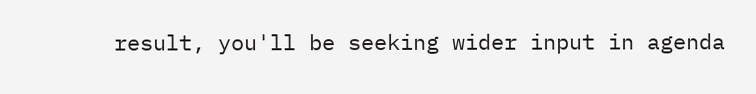result, you'll be seeking wider input in agenda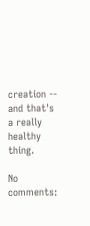creation -- and that's a really healthy thing.

No comments: